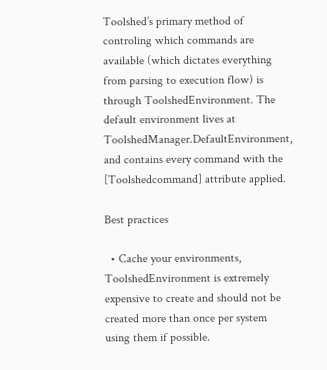Toolshed’s primary method of controling which commands are available (which dictates everything from parsing to execution flow) is through ToolshedEnvironment. The default environment lives at ToolshedManager.DefaultEnvironment, and contains every command with the [Toolshedcommand] attribute applied.

Best practices

  • Cache your environments, ToolshedEnvironment is extremely expensive to create and should not be created more than once per system using them if possible.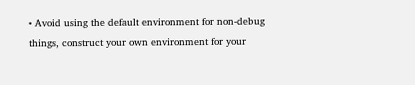• Avoid using the default environment for non-debug things, construct your own environment for your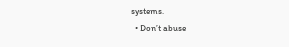systems.
  • Don’t abuse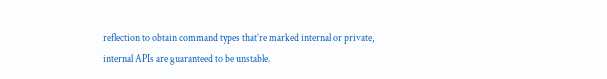reflection to obtain command types that’re marked internal or private, internal APIs are guaranteed to be unstable.